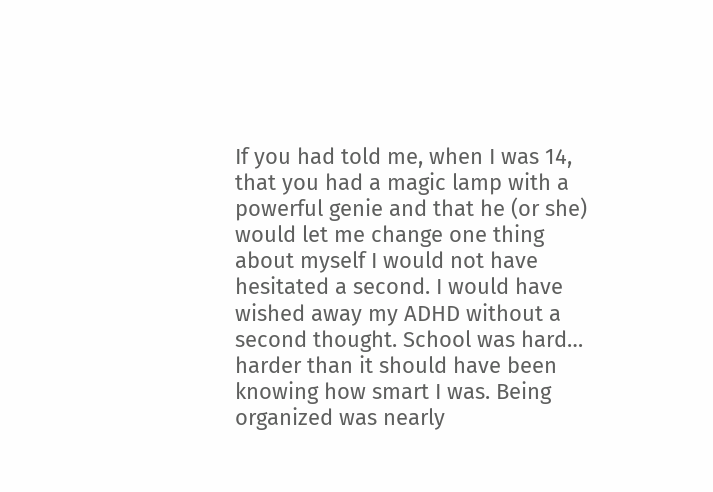If you had told me, when I was 14, that you had a magic lamp with a powerful genie and that he (or she) would let me change one thing about myself I would not have hesitated a second. I would have wished away my ADHD without a second thought. School was hard… harder than it should have been knowing how smart I was. Being organized was nearly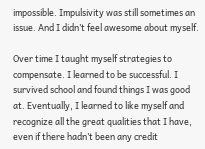impossible. Impulsivity was still sometimes an issue. And I didn’t feel awesome about myself.

Over time I taught myself strategies to compensate. I learned to be successful. I survived school and found things I was good at. Eventually, I learned to like myself and recognize all the great qualities that I have, even if there hadn’t been any credit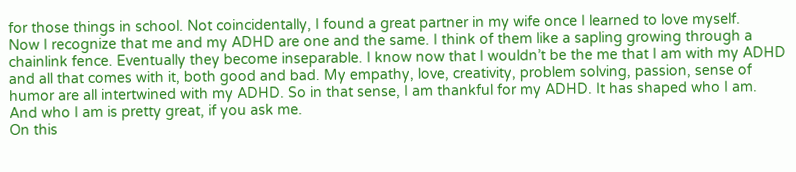for those things in school. Not coincidentally, I found a great partner in my wife once I learned to love myself.
Now I recognize that me and my ADHD are one and the same. I think of them like a sapling growing through a chainlink fence. Eventually they become inseparable. I know now that I wouldn’t be the me that I am with my ADHD and all that comes with it, both good and bad. My empathy, love, creativity, problem solving, passion, sense of humor are all intertwined with my ADHD. So in that sense, I am thankful for my ADHD. It has shaped who I am. And who I am is pretty great, if you ask me.
On this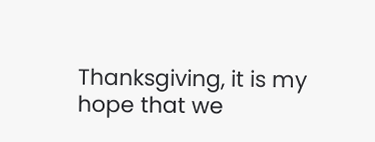Thanksgiving, it is my hope that we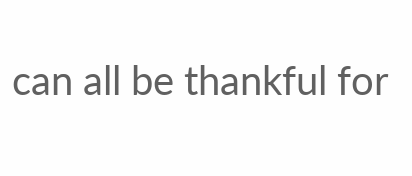can all be thankful for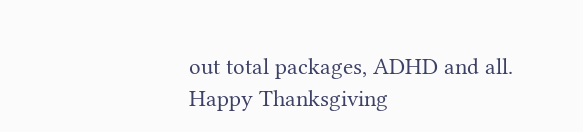out total packages, ADHD and all. Happy Thanksgiving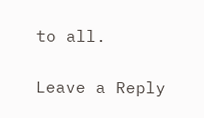to all.

Leave a Reply